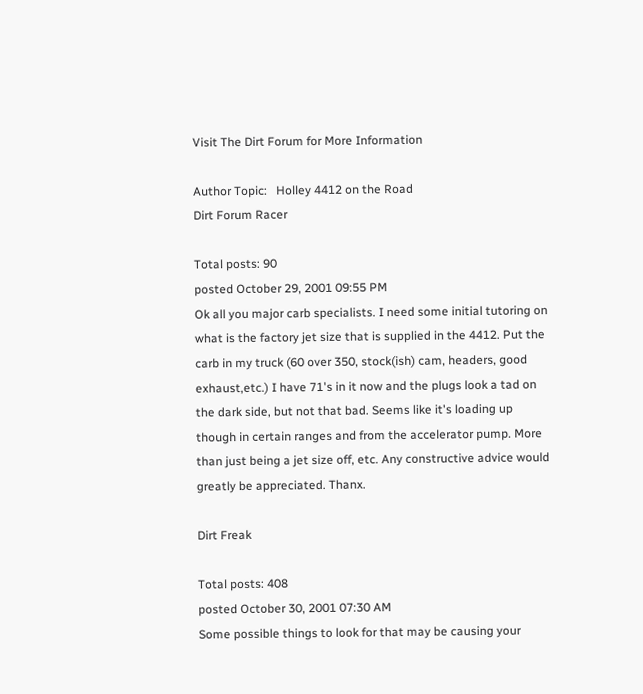Visit The Dirt Forum for More Information

Author Topic:   Holley 4412 on the Road
Dirt Forum Racer

Total posts: 90
posted October 29, 2001 09:55 PM
Ok all you major carb specialists. I need some initial tutoring on what is the factory jet size that is supplied in the 4412. Put the carb in my truck (60 over 350, stock(ish) cam, headers, good exhaust,etc.) I have 71's in it now and the plugs look a tad on the dark side, but not that bad. Seems like it's loading up though in certain ranges and from the accelerator pump. More than just being a jet size off, etc. Any constructive advice would greatly be appreciated. Thanx.

Dirt Freak

Total posts: 408
posted October 30, 2001 07:30 AM
Some possible things to look for that may be causing your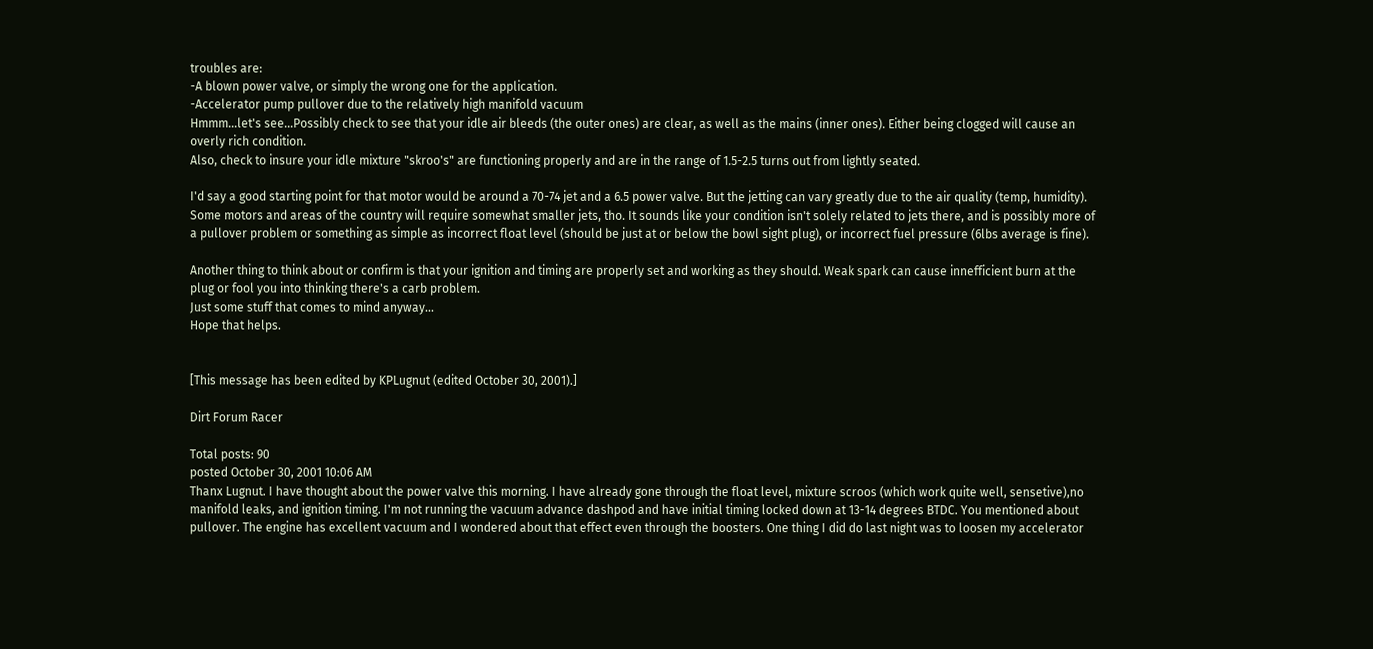troubles are:
-A blown power valve, or simply the wrong one for the application.
-Accelerator pump pullover due to the relatively high manifold vacuum
Hmmm...let's see...Possibly check to see that your idle air bleeds (the outer ones) are clear, as well as the mains (inner ones). Either being clogged will cause an overly rich condition.
Also, check to insure your idle mixture "skroo's" are functioning properly and are in the range of 1.5-2.5 turns out from lightly seated.

I'd say a good starting point for that motor would be around a 70-74 jet and a 6.5 power valve. But the jetting can vary greatly due to the air quality (temp, humidity). Some motors and areas of the country will require somewhat smaller jets, tho. It sounds like your condition isn't solely related to jets there, and is possibly more of a pullover problem or something as simple as incorrect float level (should be just at or below the bowl sight plug), or incorrect fuel pressure (6lbs average is fine).

Another thing to think about or confirm is that your ignition and timing are properly set and working as they should. Weak spark can cause innefficient burn at the plug or fool you into thinking there's a carb problem.
Just some stuff that comes to mind anyway...
Hope that helps.


[This message has been edited by KPLugnut (edited October 30, 2001).]

Dirt Forum Racer

Total posts: 90
posted October 30, 2001 10:06 AM
Thanx Lugnut. I have thought about the power valve this morning. I have already gone through the float level, mixture scroos (which work quite well, sensetive),no manifold leaks, and ignition timing. I'm not running the vacuum advance dashpod and have initial timing locked down at 13-14 degrees BTDC. You mentioned about pullover. The engine has excellent vacuum and I wondered about that effect even through the boosters. One thing I did do last night was to loosen my accelerator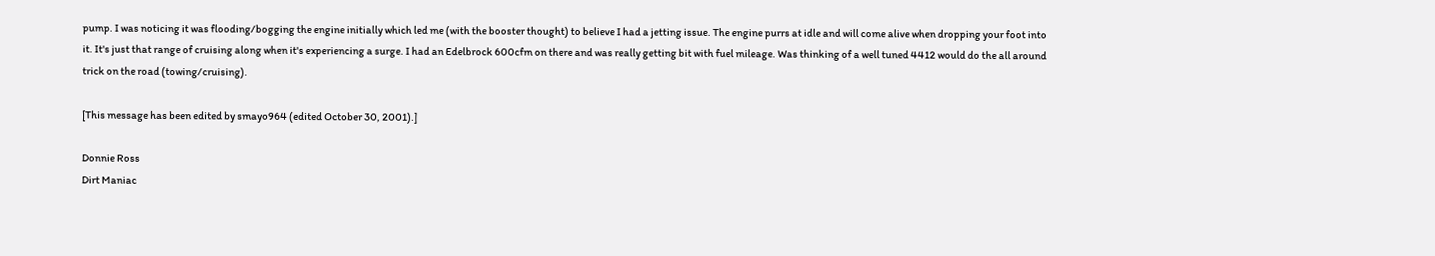pump. I was noticing it was flooding/bogging the engine initially which led me (with the booster thought) to believe I had a jetting issue. The engine purrs at idle and will come alive when dropping your foot into it. It's just that range of cruising along when it's experiencing a surge. I had an Edelbrock 600cfm on there and was really getting bit with fuel mileage. Was thinking of a well tuned 4412 would do the all around trick on the road (towing/cruising).

[This message has been edited by smayo964 (edited October 30, 2001).]

Donnie Ross
Dirt Maniac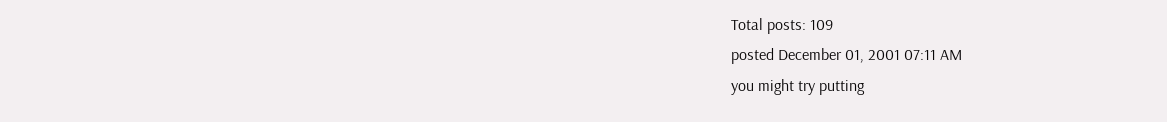Total posts: 109
posted December 01, 2001 07:11 AM
you might try putting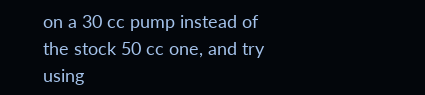on a 30 cc pump instead of the stock 50 cc one, and try using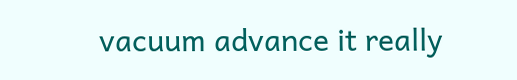vacuum advance it really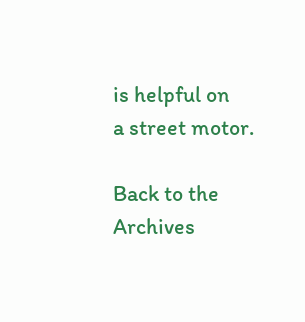is helpful on
a street motor.

Back to the Archives